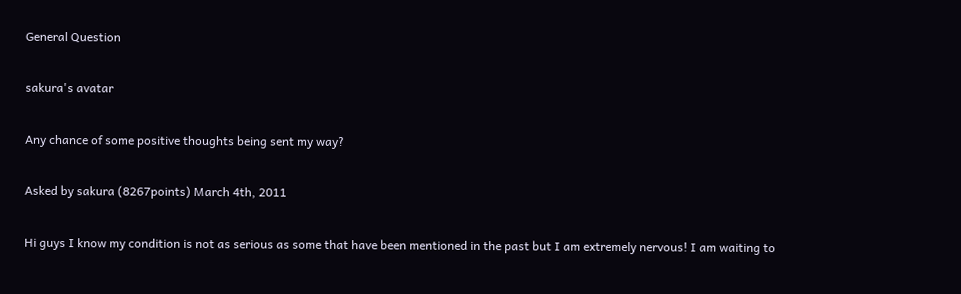General Question

sakura's avatar

Any chance of some positive thoughts being sent my way?

Asked by sakura (8267points) March 4th, 2011

Hi guys I know my condition is not as serious as some that have been mentioned in the past but I am extremely nervous! I am waiting to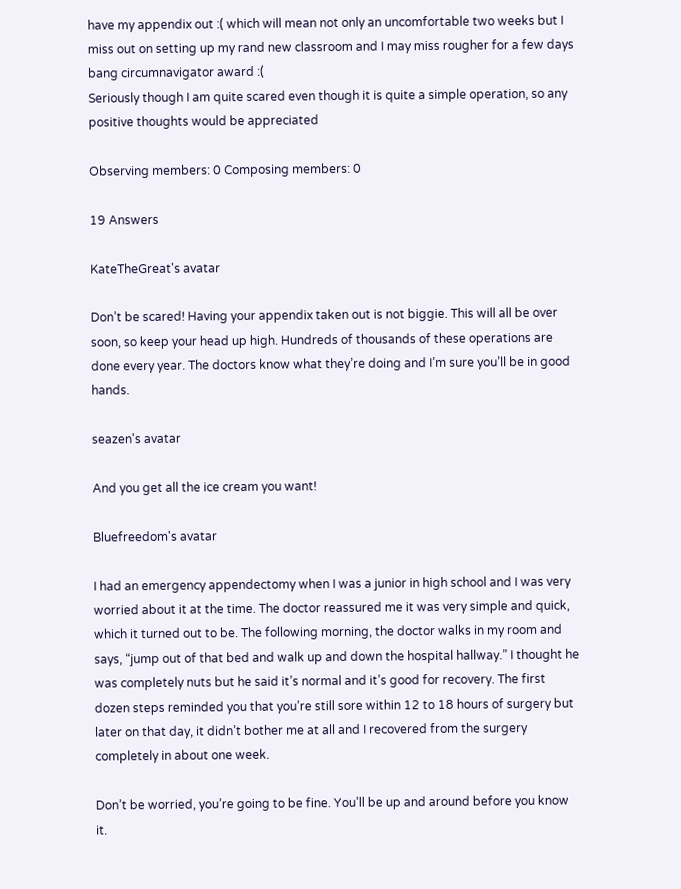have my appendix out :( which will mean not only an uncomfortable two weeks but I miss out on setting up my rand new classroom and I may miss rougher for a few days bang circumnavigator award :(
Seriously though I am quite scared even though it is quite a simple operation, so any positive thoughts would be appreciated

Observing members: 0 Composing members: 0

19 Answers

KateTheGreat's avatar

Don’t be scared! Having your appendix taken out is not biggie. This will all be over soon, so keep your head up high. Hundreds of thousands of these operations are done every year. The doctors know what they’re doing and I’m sure you’ll be in good hands.

seazen's avatar

And you get all the ice cream you want!

Bluefreedom's avatar

I had an emergency appendectomy when I was a junior in high school and I was very worried about it at the time. The doctor reassured me it was very simple and quick, which it turned out to be. The following morning, the doctor walks in my room and says, “jump out of that bed and walk up and down the hospital hallway.” I thought he was completely nuts but he said it’s normal and it’s good for recovery. The first dozen steps reminded you that you’re still sore within 12 to 18 hours of surgery but later on that day, it didn’t bother me at all and I recovered from the surgery completely in about one week.

Don’t be worried, you’re going to be fine. You’ll be up and around before you know it.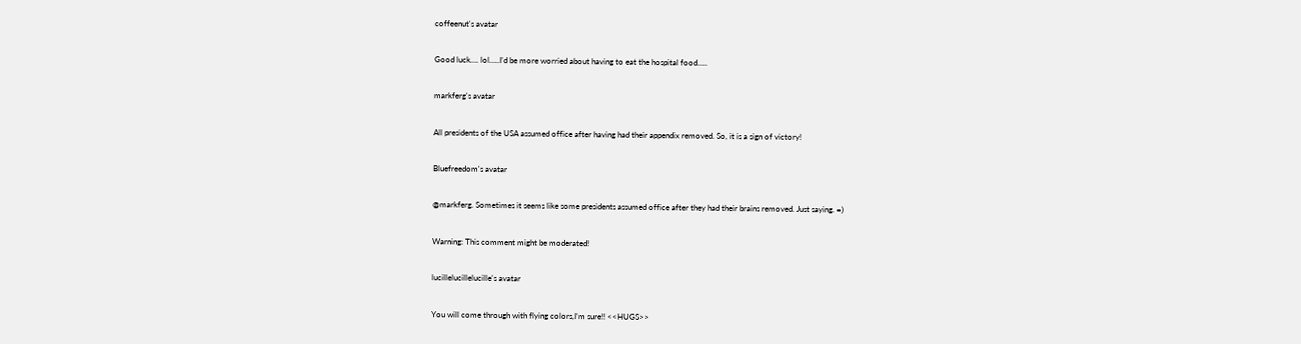coffeenut's avatar

Good luck…. lol…..I’d be more worried about having to eat the hospital food…..

markferg's avatar

All presidents of the USA assumed office after having had their appendix removed. So, it is a sign of victory!

Bluefreedom's avatar

@markferg. Sometimes it seems like some presidents assumed office after they had their brains removed. Just saying. =)

Warning: This comment might be moderated!

lucillelucillelucille's avatar

You will come through with flying colors,I’m sure!! <<HUGS>>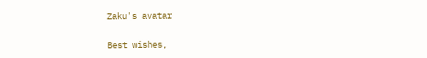Zaku's avatar

Best wishes,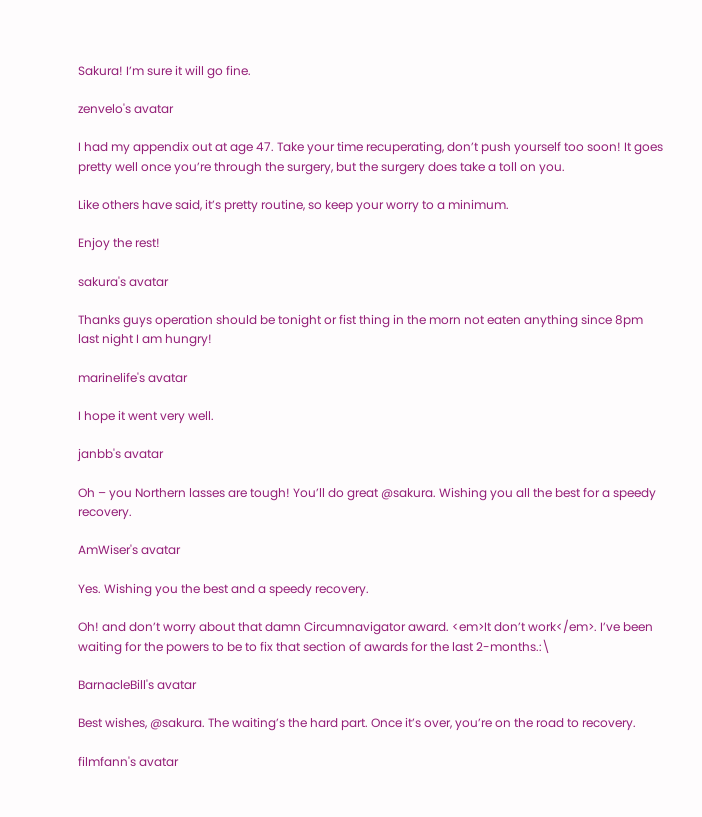Sakura! I’m sure it will go fine.

zenvelo's avatar

I had my appendix out at age 47. Take your time recuperating, don’t push yourself too soon! It goes pretty well once you’re through the surgery, but the surgery does take a toll on you.

Like others have said, it’s pretty routine, so keep your worry to a minimum.

Enjoy the rest!

sakura's avatar

Thanks guys operation should be tonight or fist thing in the morn not eaten anything since 8pm last night I am hungry!

marinelife's avatar

I hope it went very well.

janbb's avatar

Oh – you Northern lasses are tough! You’ll do great @sakura. Wishing you all the best for a speedy recovery.

AmWiser's avatar

Yes. Wishing you the best and a speedy recovery.

Oh! and don’t worry about that damn Circumnavigator award. <em>It don’t work</em>. I’ve been waiting for the powers to be to fix that section of awards for the last 2-months.:\

BarnacleBill's avatar

Best wishes, @sakura. The waiting’s the hard part. Once it’s over, you’re on the road to recovery.

filmfann's avatar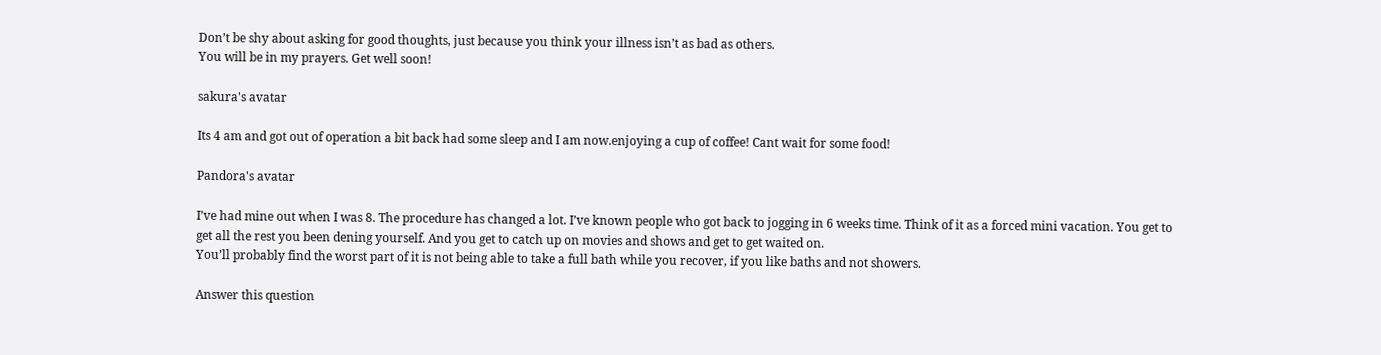Don’t be shy about asking for good thoughts, just because you think your illness isn’t as bad as others.
You will be in my prayers. Get well soon!

sakura's avatar

Its 4 am and got out of operation a bit back had some sleep and I am now.enjoying a cup of coffee! Cant wait for some food!

Pandora's avatar

I’ve had mine out when I was 8. The procedure has changed a lot. I’ve known people who got back to jogging in 6 weeks time. Think of it as a forced mini vacation. You get to get all the rest you been dening yourself. And you get to catch up on movies and shows and get to get waited on.
You’ll probably find the worst part of it is not being able to take a full bath while you recover, if you like baths and not showers.

Answer this question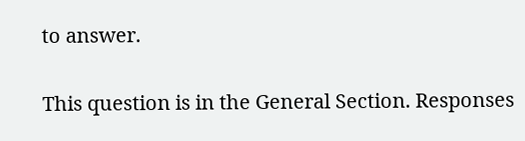to answer.

This question is in the General Section. Responses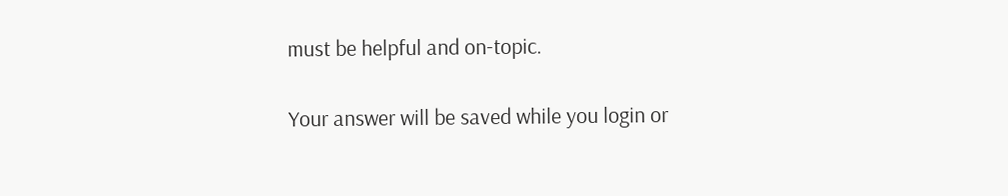must be helpful and on-topic.

Your answer will be saved while you login or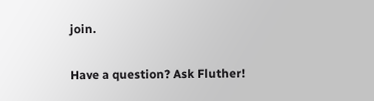join.

Have a question? Ask Fluther!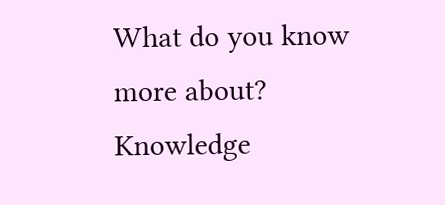What do you know more about?
Knowledge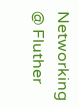Networking @ Fluther